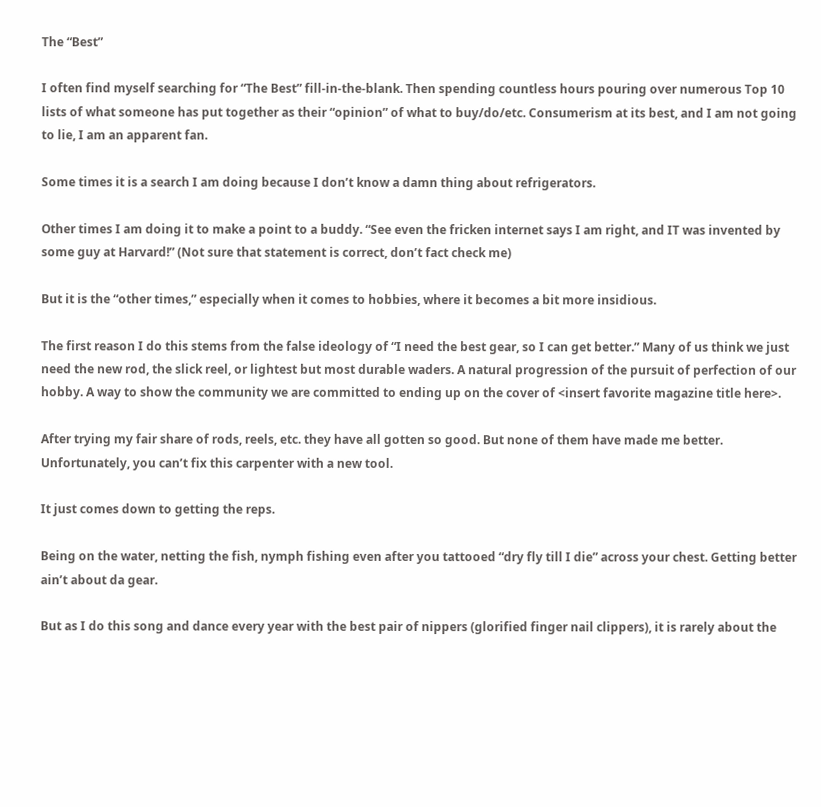The “Best”

I often find myself searching for “The Best” fill-in-the-blank. Then spending countless hours pouring over numerous Top 10 lists of what someone has put together as their “opinion” of what to buy/do/etc. Consumerism at its best, and I am not going to lie, I am an apparent fan.

Some times it is a search I am doing because I don’t know a damn thing about refrigerators.

Other times I am doing it to make a point to a buddy. “See even the fricken internet says I am right, and IT was invented by some guy at Harvard!” (Not sure that statement is correct, don’t fact check me)

But it is the “other times,” especially when it comes to hobbies, where it becomes a bit more insidious.

The first reason I do this stems from the false ideology of “I need the best gear, so I can get better.” Many of us think we just need the new rod, the slick reel, or lightest but most durable waders. A natural progression of the pursuit of perfection of our hobby. A way to show the community we are committed to ending up on the cover of <insert favorite magazine title here>.

After trying my fair share of rods, reels, etc. they have all gotten so good. But none of them have made me better. Unfortunately, you can’t fix this carpenter with a new tool.

It just comes down to getting the reps.

Being on the water, netting the fish, nymph fishing even after you tattooed “dry fly till I die” across your chest. Getting better ain’t about da gear.

But as I do this song and dance every year with the best pair of nippers (glorified finger nail clippers), it is rarely about the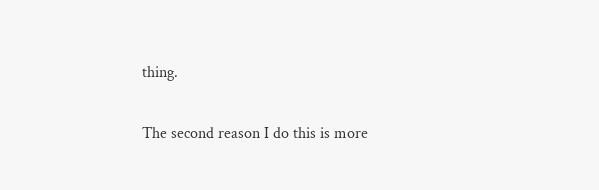thing.

The second reason I do this is more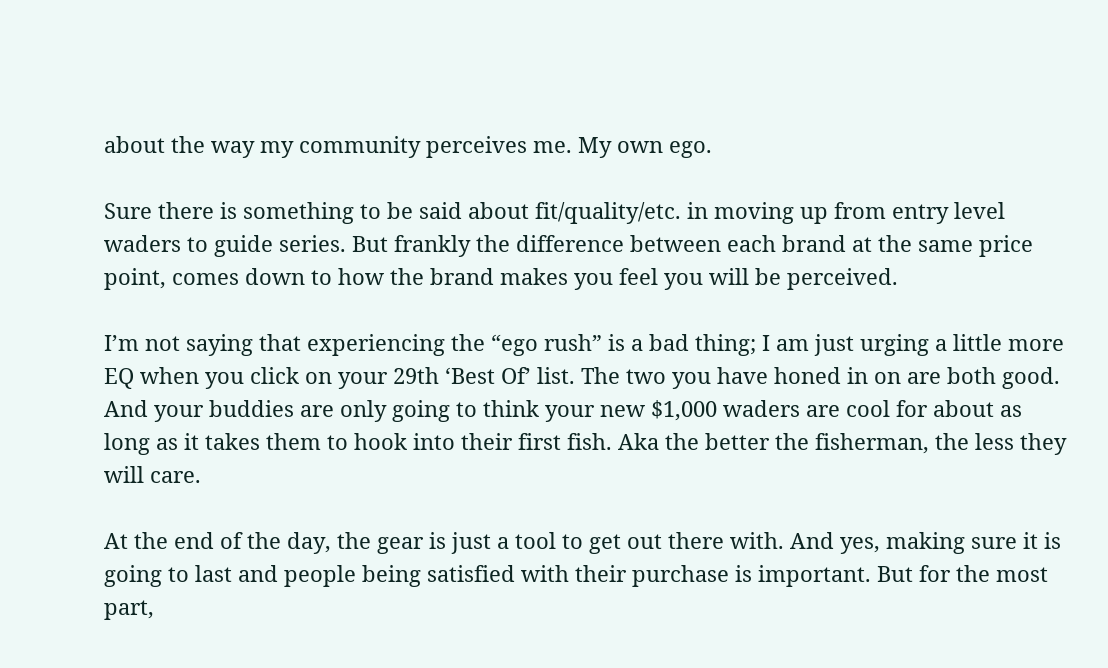about the way my community perceives me. My own ego.

Sure there is something to be said about fit/quality/etc. in moving up from entry level waders to guide series. But frankly the difference between each brand at the same price point, comes down to how the brand makes you feel you will be perceived.

I’m not saying that experiencing the “ego rush” is a bad thing; I am just urging a little more EQ when you click on your 29th ‘Best Of’ list. The two you have honed in on are both good. And your buddies are only going to think your new $1,000 waders are cool for about as long as it takes them to hook into their first fish. Aka the better the fisherman, the less they will care.

At the end of the day, the gear is just a tool to get out there with. And yes, making sure it is going to last and people being satisfied with their purchase is important. But for the most part,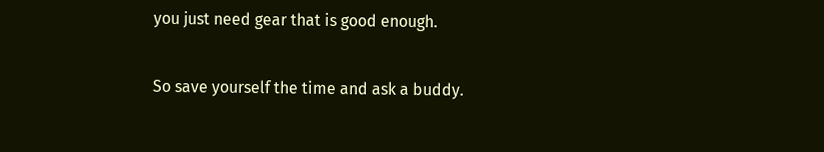you just need gear that is good enough.

So save yourself the time and ask a buddy.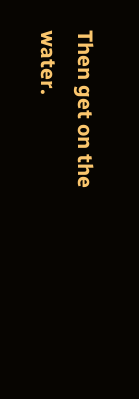Then get on the water.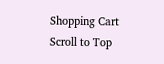Shopping Cart
Scroll to Top